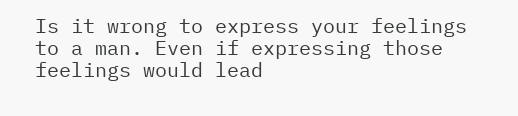Is it wrong to express your feelings to a man. Even if expressing those feelings would lead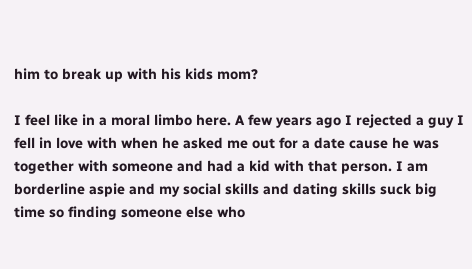him to break up with his kids mom?

I feel like in a moral limbo here. A few years ago I rejected a guy I fell in love with when he asked me out for a date cause he was together with someone and had a kid with that person. I am borderline aspie and my social skills and dating skills suck big time so finding someone else who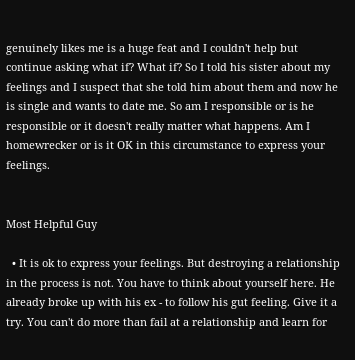genuinely likes me is a huge feat and I couldn't help but continue asking what if? What if? So I told his sister about my feelings and I suspect that she told him about them and now he is single and wants to date me. So am I responsible or is he responsible or it doesn't really matter what happens. Am I homewrecker or is it OK in this circumstance to express your feelings.


Most Helpful Guy

  • It is ok to express your feelings. But destroying a relationship in the process is not. You have to think about yourself here. He already broke up with his ex - to follow his gut feeling. Give it a try. You can't do more than fail at a relationship and learn for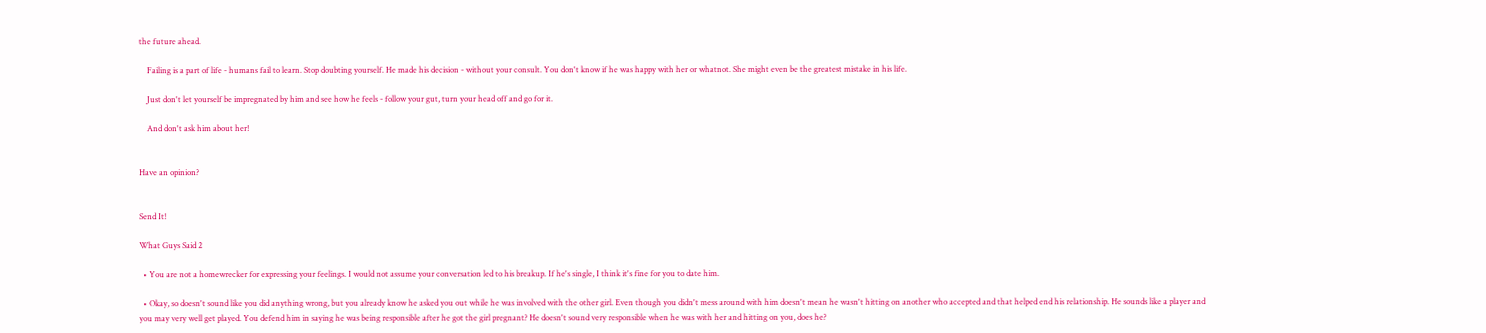the future ahead.

    Failing is a part of life - humans fail to learn. Stop doubting yourself. He made his decision - without your consult. You don't know if he was happy with her or whatnot. She might even be the greatest mistake in his life.

    Just don't let yourself be impregnated by him and see how he feels - follow your gut, turn your head off and go for it.

    And don't ask him about her!


Have an opinion?


Send It!

What Guys Said 2

  • You are not a homewrecker for expressing your feelings. I would not assume your conversation led to his breakup. If he's single, I think it's fine for you to date him.

  • Okay, so doesn't sound like you did anything wrong, but you already know he asked you out while he was involved with the other girl. Even though you didn't mess around with him doesn't mean he wasn't hitting on another who accepted and that helped end his relationship. He sounds like a player and you may very well get played. You defend him in saying he was being responsible after he got the girl pregnant? He doesn't sound very responsible when he was with her and hitting on you, does he?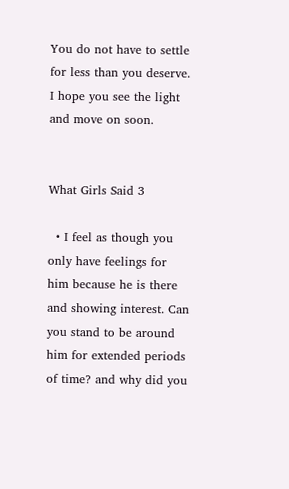You do not have to settle for less than you deserve. I hope you see the light and move on soon.


What Girls Said 3

  • I feel as though you only have feelings for him because he is there and showing interest. Can you stand to be around him for extended periods of time? and why did you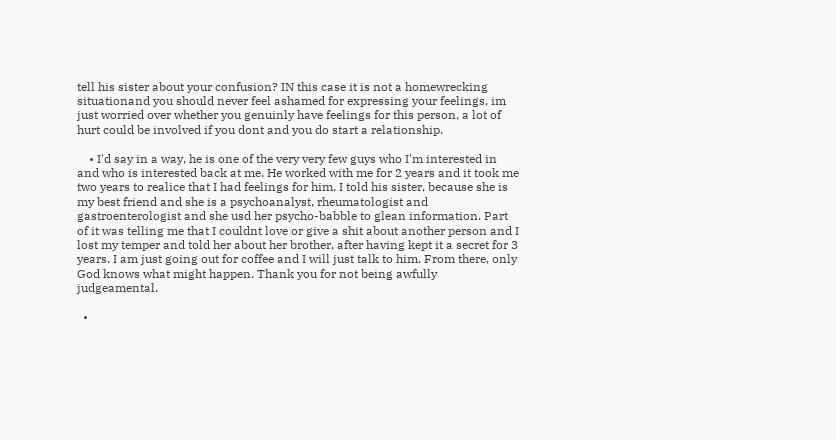tell his sister about your confusion? IN this case it is not a homewrecking situationand you should never feel ashamed for expressing your feelings, im just worried over whether you genuinly have feelings for this person, a lot of hurt could be involved if you dont and you do start a relationship.

    • I'd say in a way, he is one of the very very few guys who I'm interested in and who is interested back at me. He worked with me for 2 years and it took me two years to realice that I had feelings for him. I told his sister, because she is my best friend and she is a psychoanalyst, rheumatologist and gastroenterologist and she usd her psycho-babble to glean information. Part of it was telling me that I couldnt love or give a shit about another person and I lost my temper and told her about her brother, after having kept it a secret for 3 years. I am just going out for coffee and I will just talk to him. From there, only God knows what might happen. Thank you for not being awfully judgeamental.

  •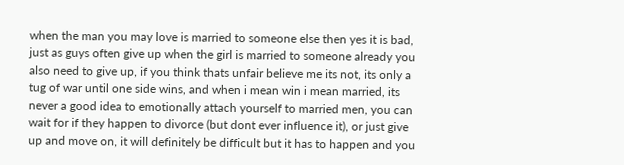when the man you may love is married to someone else then yes it is bad, just as guys often give up when the girl is married to someone already you also need to give up, if you think thats unfair believe me its not, its only a tug of war until one side wins, and when i mean win i mean married, its never a good idea to emotionally attach yourself to married men, you can wait for if they happen to divorce (but dont ever influence it), or just give up and move on, it will definitely be difficult but it has to happen and you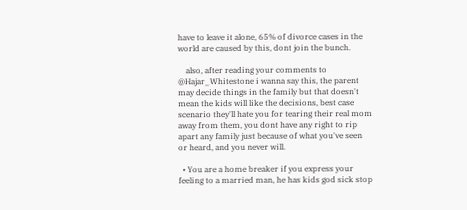have to leave it alone, 65% of divorce cases in the world are caused by this, dont join the bunch.

    also, after reading your comments to @Hajar_Whitestone i wanna say this, the parent may decide things in the family but that doesn't mean the kids will like the decisions, best case scenario they'll hate you for tearing their real mom away from them, you dont have any right to rip apart any family just because of what you've seen or heard, and you never will.

  • You are a home breaker if you express your feeling to a married man, he has kids god sick stop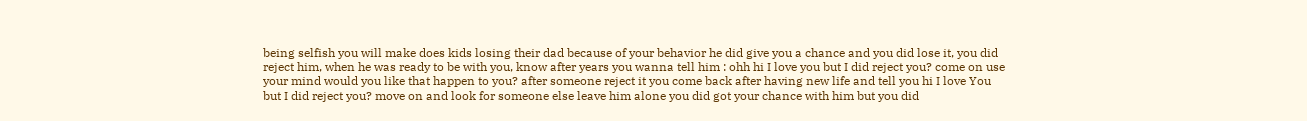being selfish you will make does kids losing their dad because of your behavior he did give you a chance and you did lose it, you did reject him, when he was ready to be with you, know after years you wanna tell him : ohh hi I love you but I did reject you? come on use your mind would you like that happen to you? after someone reject it you come back after having new life and tell you hi I love You but I did reject you? move on and look for someone else leave him alone you did got your chance with him but you did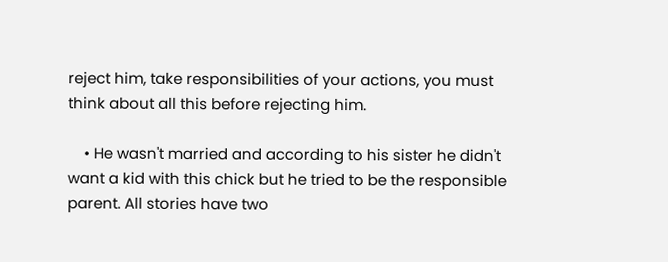reject him, take responsibilities of your actions, you must think about all this before rejecting him.

    • He wasn't married and according to his sister he didn't want a kid with this chick but he tried to be the responsible parent. All stories have two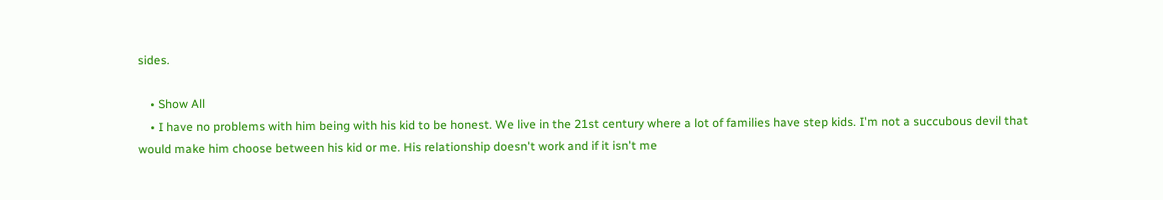sides.

    • Show All
    • I have no problems with him being with his kid to be honest. We live in the 21st century where a lot of families have step kids. I'm not a succubous devil that would make him choose between his kid or me. His relationship doesn't work and if it isn't me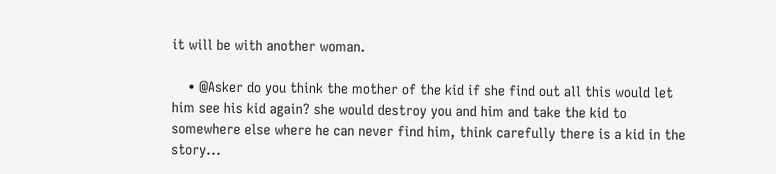it will be with another woman.

    • @Asker do you think the mother of the kid if she find out all this would let him see his kid again? she would destroy you and him and take the kid to somewhere else where he can never find him, think carefully there is a kid in the story...